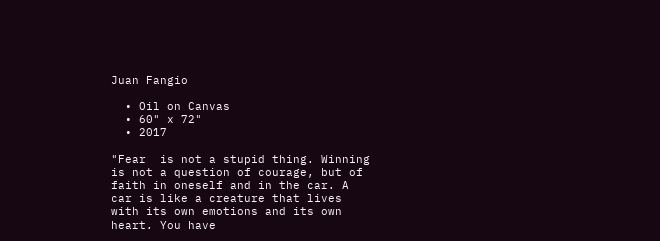Juan Fangio

  • Oil on Canvas
  • 60" x 72"
  • 2017

"Fear  is not a stupid thing. Winning is not a question of courage, but of faith in oneself and in the car. A car is like a creature that lives with its own emotions and its own heart. You have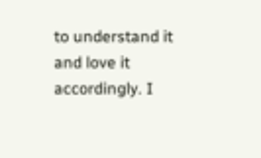to understand it and love it accordingly. I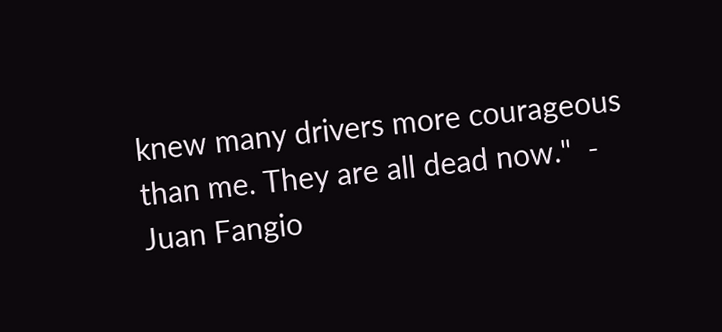knew many drivers more courageous than me. They are all dead now."  - Juan Fangio